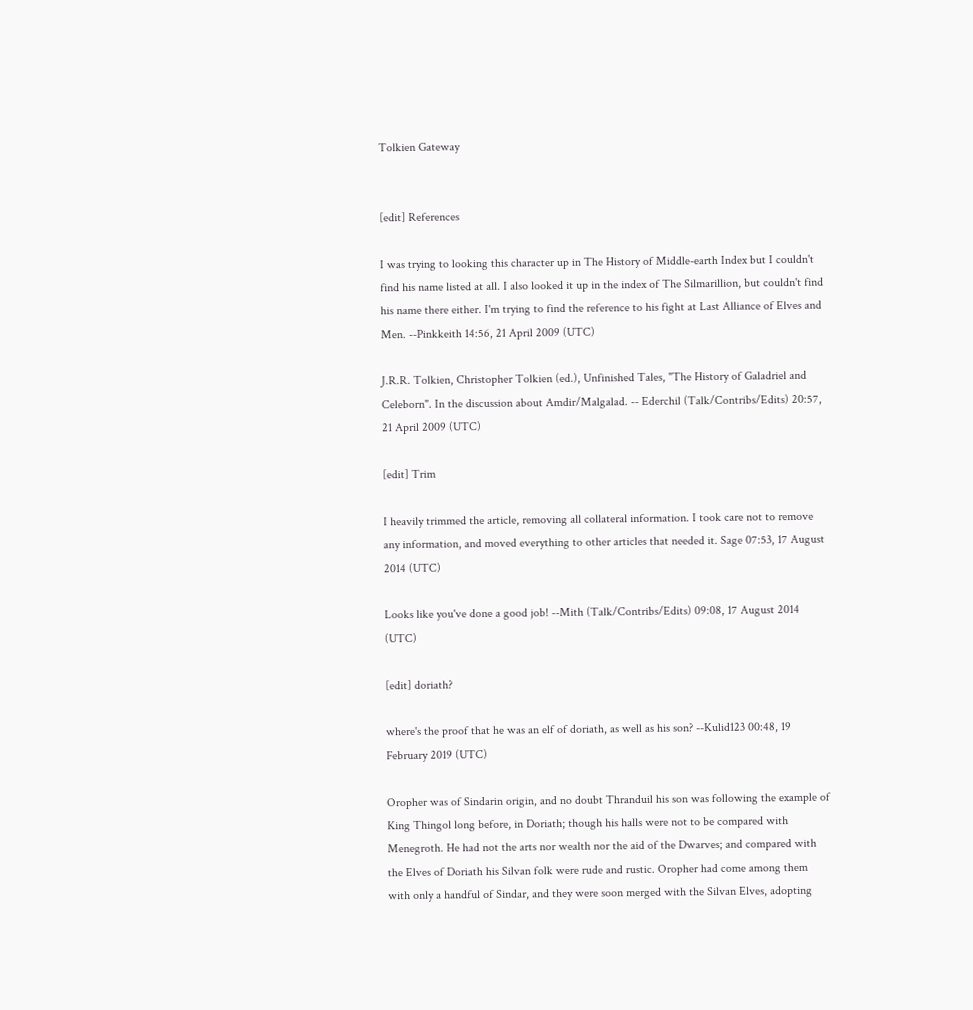Tolkien Gateway


[edit] References

I was trying to looking this character up in The History of Middle-earth Index but I couldn't find his name listed at all. I also looked it up in the index of The Silmarillion, but couldn't find his name there either. I'm trying to find the reference to his fight at Last Alliance of Elves and Men. --Pinkkeith 14:56, 21 April 2009 (UTC)

J.R.R. Tolkien, Christopher Tolkien (ed.), Unfinished Tales, "The History of Galadriel and Celeborn". In the discussion about Amdir/Malgalad. -- Ederchil (Talk/Contribs/Edits) 20:57, 21 April 2009 (UTC)

[edit] Trim

I heavily trimmed the article, removing all collateral information. I took care not to remove any information, and moved everything to other articles that needed it. Sage 07:53, 17 August 2014 (UTC)

Looks like you've done a good job! --Mith (Talk/Contribs/Edits) 09:08, 17 August 2014 (UTC)

[edit] doriath?

where's the proof that he was an elf of doriath, as well as his son? --Kulid123 00:48, 19 February 2019 (UTC)

Oropher was of Sindarin origin, and no doubt Thranduil his son was following the example of King Thingol long before, in Doriath; though his halls were not to be compared with Menegroth. He had not the arts nor wealth nor the aid of the Dwarves; and compared with the Elves of Doriath his Silvan folk were rude and rustic. Oropher had come among them with only a handful of Sindar, and they were soon merged with the Silvan Elves, adopting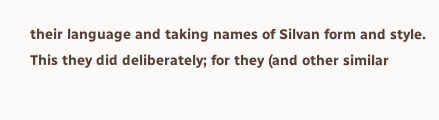their language and taking names of Silvan form and style. This they did deliberately; for they (and other similar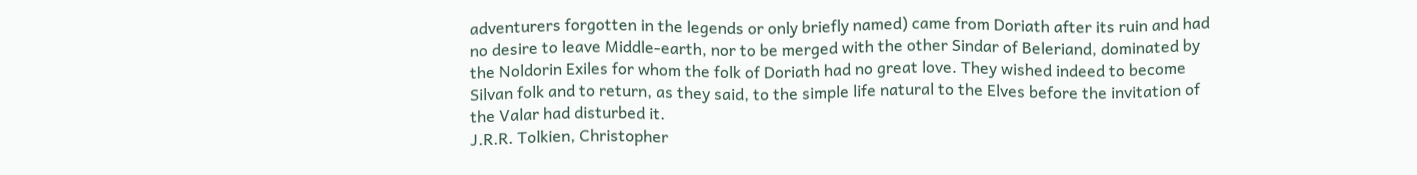adventurers forgotten in the legends or only briefly named) came from Doriath after its ruin and had no desire to leave Middle-earth, nor to be merged with the other Sindar of Beleriand, dominated by the Noldorin Exiles for whom the folk of Doriath had no great love. They wished indeed to become Silvan folk and to return, as they said, to the simple life natural to the Elves before the invitation of the Valar had disturbed it.
J.R.R. Tolkien, Christopher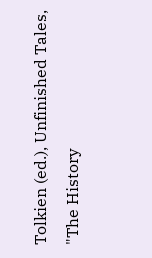Tolkien (ed.), Unfinished Tales, "The History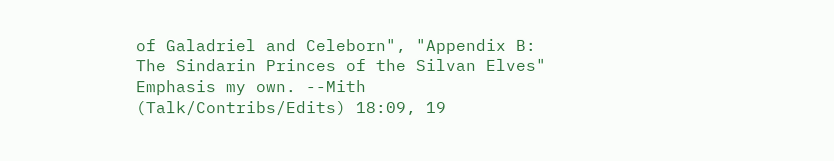of Galadriel and Celeborn", "Appendix B: The Sindarin Princes of the Silvan Elves"
Emphasis my own. --Mith (Talk/Contribs/Edits) 18:09, 19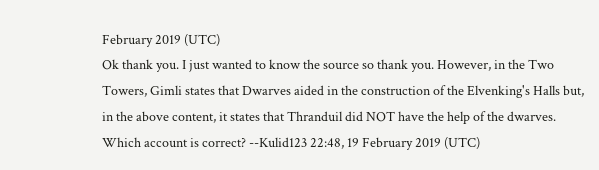February 2019 (UTC)
Ok thank you. I just wanted to know the source so thank you. However, in the Two Towers, Gimli states that Dwarves aided in the construction of the Elvenking's Halls but, in the above content, it states that Thranduil did NOT have the help of the dwarves. Which account is correct? --Kulid123 22:48, 19 February 2019 (UTC)